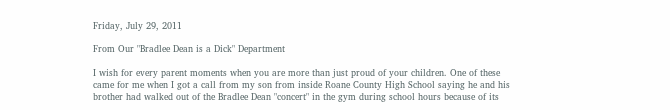Friday, July 29, 2011

From Our "Bradlee Dean is a Dick" Department

I wish for every parent moments when you are more than just proud of your children. One of these came for me when I got a call from my son from inside Roane County High School saying he and his brother had walked out of the Bradlee Dean "concert" in the gym during school hours because of its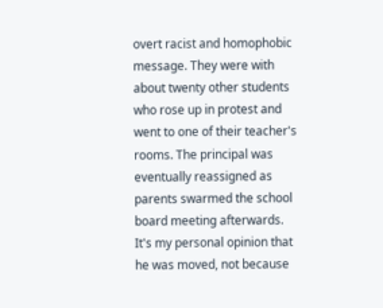overt racist and homophobic message. They were with about twenty other students who rose up in protest and went to one of their teacher's rooms. The principal was eventually reassigned as parents swarmed the school board meeting afterwards. It's my personal opinion that he was moved, not because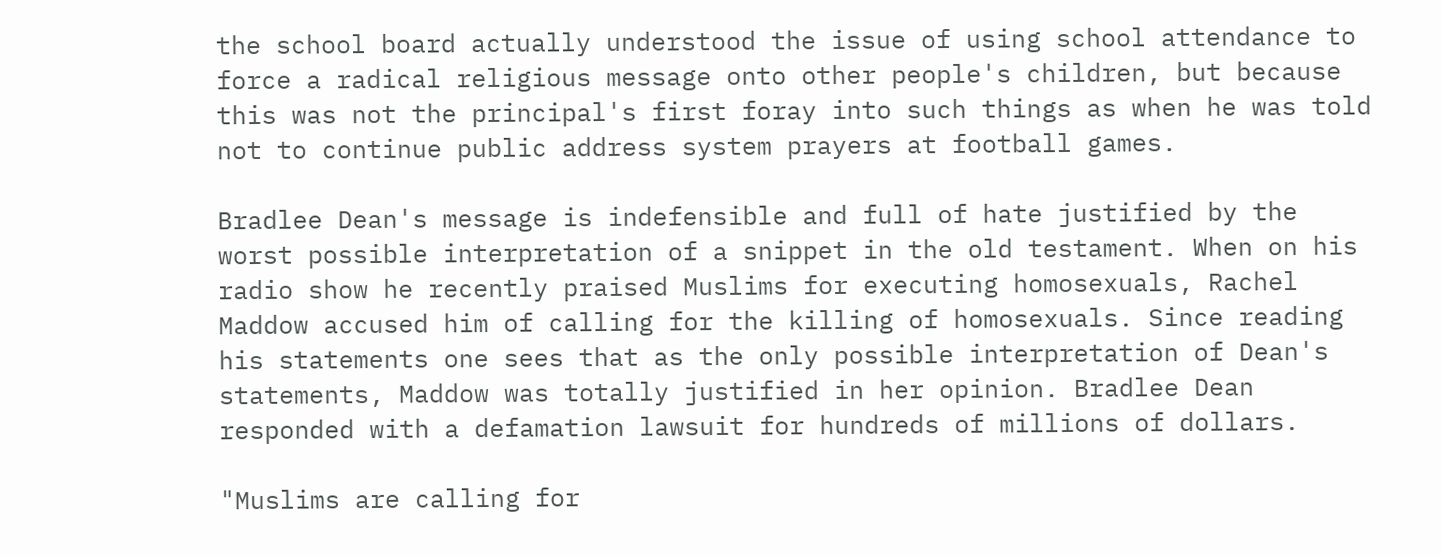the school board actually understood the issue of using school attendance to force a radical religious message onto other people's children, but because this was not the principal's first foray into such things as when he was told not to continue public address system prayers at football games.

Bradlee Dean's message is indefensible and full of hate justified by the worst possible interpretation of a snippet in the old testament. When on his radio show he recently praised Muslims for executing homosexuals, Rachel Maddow accused him of calling for the killing of homosexuals. Since reading his statements one sees that as the only possible interpretation of Dean's statements, Maddow was totally justified in her opinion. Bradlee Dean responded with a defamation lawsuit for hundreds of millions of dollars.

"Muslims are calling for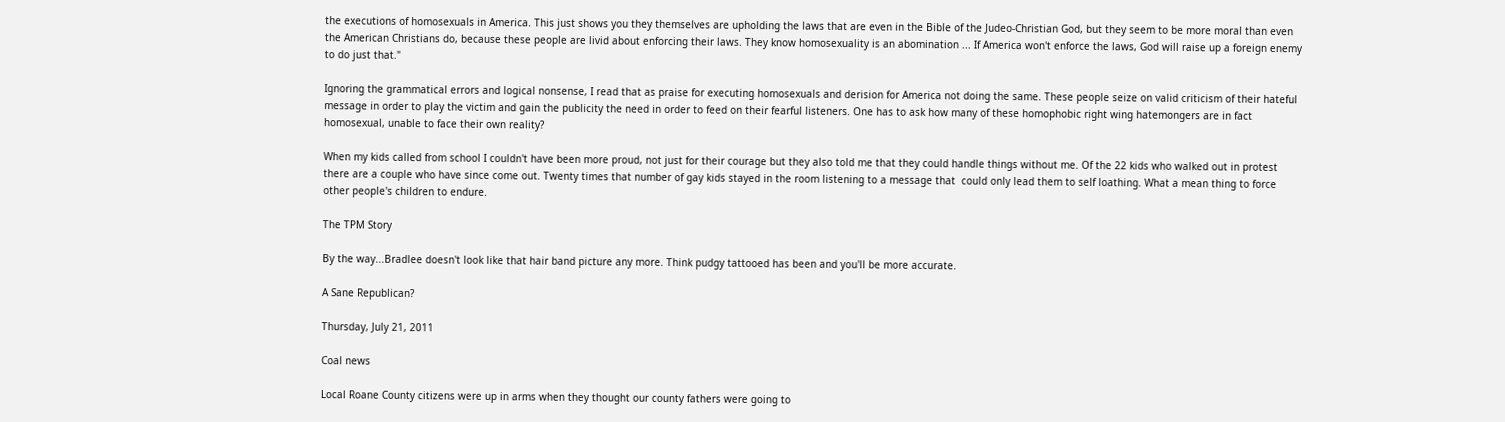the executions of homosexuals in America. This just shows you they themselves are upholding the laws that are even in the Bible of the Judeo-Christian God, but they seem to be more moral than even the American Christians do, because these people are livid about enforcing their laws. They know homosexuality is an abomination ... If America won't enforce the laws, God will raise up a foreign enemy to do just that."

Ignoring the grammatical errors and logical nonsense, I read that as praise for executing homosexuals and derision for America not doing the same. These people seize on valid criticism of their hateful message in order to play the victim and gain the publicity the need in order to feed on their fearful listeners. One has to ask how many of these homophobic right wing hatemongers are in fact homosexual, unable to face their own reality?

When my kids called from school I couldn't have been more proud, not just for their courage but they also told me that they could handle things without me. Of the 22 kids who walked out in protest there are a couple who have since come out. Twenty times that number of gay kids stayed in the room listening to a message that  could only lead them to self loathing. What a mean thing to force other people's children to endure.

The TPM Story

By the way...Bradlee doesn't look like that hair band picture any more. Think pudgy tattooed has been and you'll be more accurate.

A Sane Republican?

Thursday, July 21, 2011

Coal news

Local Roane County citizens were up in arms when they thought our county fathers were going to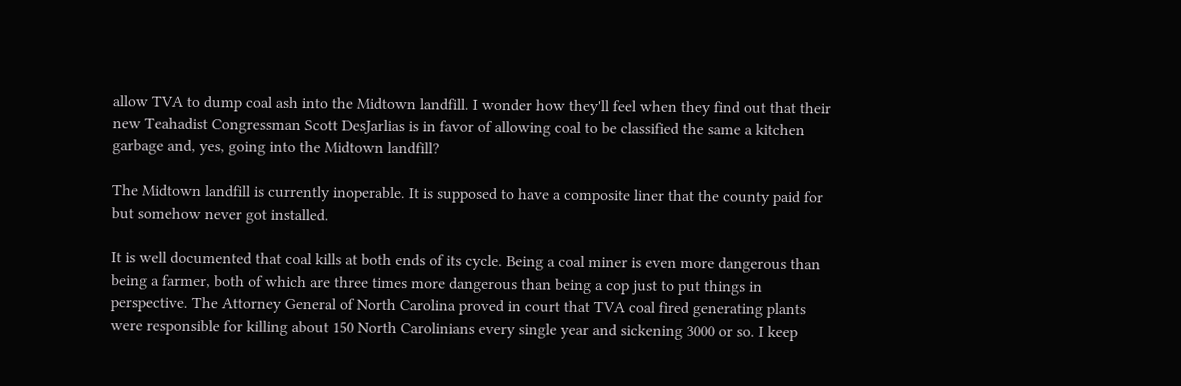allow TVA to dump coal ash into the Midtown landfill. I wonder how they'll feel when they find out that their new Teahadist Congressman Scott DesJarlias is in favor of allowing coal to be classified the same a kitchen garbage and, yes, going into the Midtown landfill?

The Midtown landfill is currently inoperable. It is supposed to have a composite liner that the county paid for but somehow never got installed.

It is well documented that coal kills at both ends of its cycle. Being a coal miner is even more dangerous than being a farmer, both of which are three times more dangerous than being a cop just to put things in perspective. The Attorney General of North Carolina proved in court that TVA coal fired generating plants were responsible for killing about 150 North Carolinians every single year and sickening 3000 or so. I keep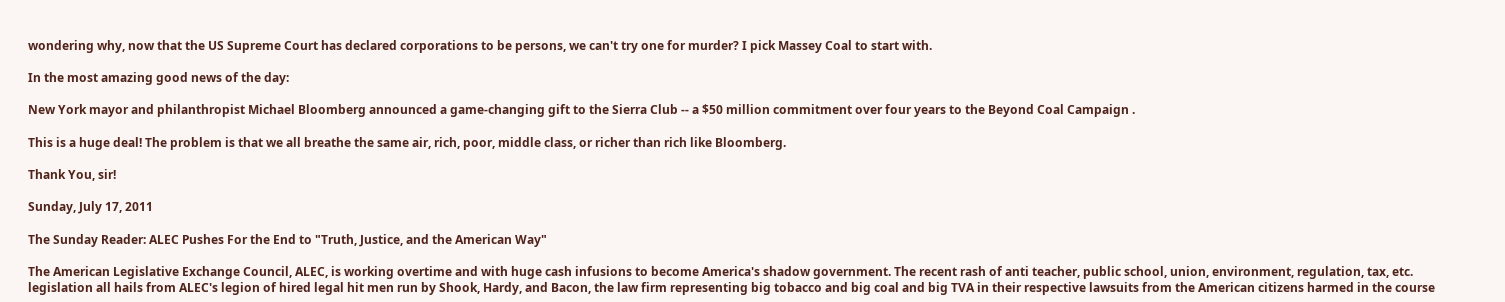wondering why, now that the US Supreme Court has declared corporations to be persons, we can't try one for murder? I pick Massey Coal to start with.

In the most amazing good news of the day:

New York mayor and philanthropist Michael Bloomberg announced a game-changing gift to the Sierra Club -- a $50 million commitment over four years to the Beyond Coal Campaign .

This is a huge deal! The problem is that we all breathe the same air, rich, poor, middle class, or richer than rich like Bloomberg.

Thank You, sir!

Sunday, July 17, 2011

The Sunday Reader: ALEC Pushes For the End to "Truth, Justice, and the American Way"

The American Legislative Exchange Council, ALEC, is working overtime and with huge cash infusions to become America's shadow government. The recent rash of anti teacher, public school, union, environment, regulation, tax, etc. legislation all hails from ALEC's legion of hired legal hit men run by Shook, Hardy, and Bacon, the law firm representing big tobacco and big coal and big TVA in their respective lawsuits from the American citizens harmed in the course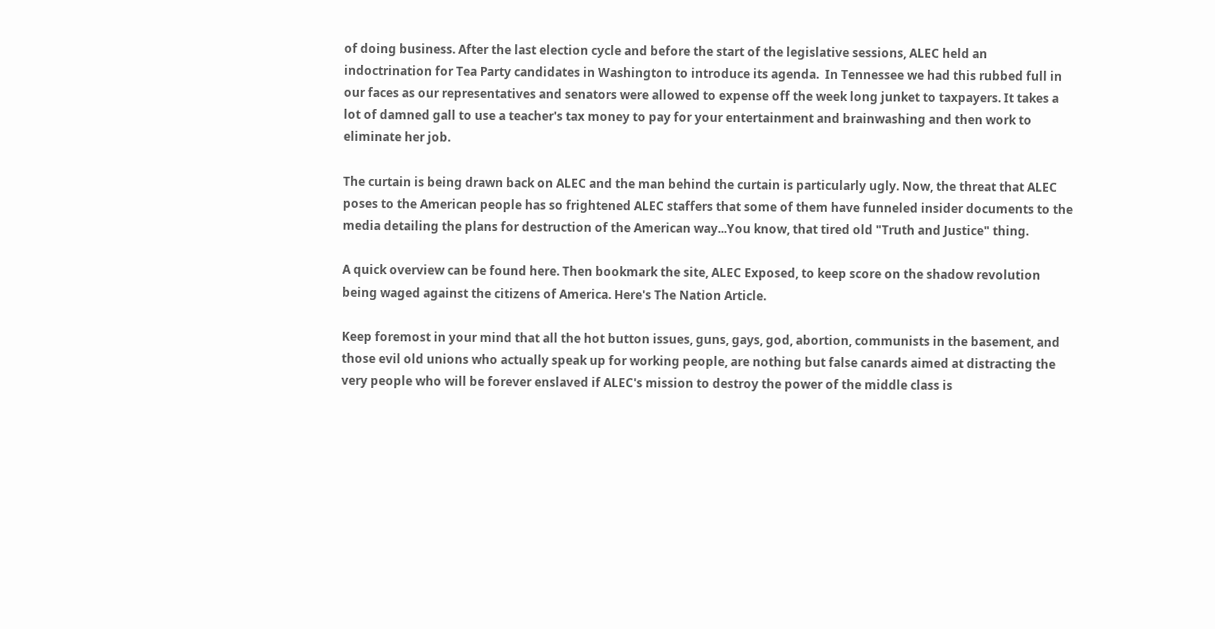of doing business. After the last election cycle and before the start of the legislative sessions, ALEC held an indoctrination for Tea Party candidates in Washington to introduce its agenda.  In Tennessee we had this rubbed full in our faces as our representatives and senators were allowed to expense off the week long junket to taxpayers. It takes a lot of damned gall to use a teacher's tax money to pay for your entertainment and brainwashing and then work to eliminate her job.

The curtain is being drawn back on ALEC and the man behind the curtain is particularly ugly. Now, the threat that ALEC poses to the American people has so frightened ALEC staffers that some of them have funneled insider documents to the media detailing the plans for destruction of the American way...You know, that tired old "Truth and Justice" thing.

A quick overview can be found here. Then bookmark the site, ALEC Exposed, to keep score on the shadow revolution being waged against the citizens of America. Here's The Nation Article.

Keep foremost in your mind that all the hot button issues, guns, gays, god, abortion, communists in the basement, and those evil old unions who actually speak up for working people, are nothing but false canards aimed at distracting the very people who will be forever enslaved if ALEC's mission to destroy the power of the middle class is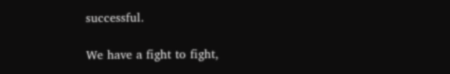successful.

We have a fight to fight,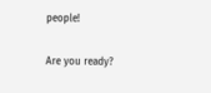people!

Are you ready?